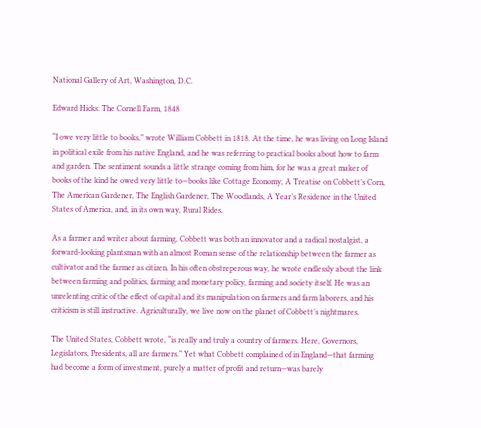National Gallery of Art, Washington, D.C.

Edward Hicks: The Cornell Farm, 1848

“I owe very little to books,” wrote William Cobbett in 1818. At the time, he was living on Long Island in political exile from his native England, and he was referring to practical books about how to farm and garden. The sentiment sounds a little strange coming from him, for he was a great maker of books of the kind he owed very little to—books like Cottage Economy, A Treatise on Cobbett’s Corn, The American Gardener, The English Gardener, The Woodlands, A Year’s Residence in the United States of America, and, in its own way, Rural Rides.

As a farmer and writer about farming, Cobbett was both an innovator and a radical nostalgist, a forward-looking plantsman with an almost Roman sense of the relationship between the farmer as cultivator and the farmer as citizen. In his often obstreperous way, he wrote endlessly about the link between farming and politics, farming and monetary policy, farming and society itself. He was an unrelenting critic of the effect of capital and its manipulation on farmers and farm laborers, and his criticism is still instructive. Agriculturally, we live now on the planet of Cobbett’s nightmares.

The United States, Cobbett wrote, “is really and truly a country of farmers. Here, Governors, Legislators, Presidents, all are farmers.” Yet what Cobbett complained of in England—that farming had become a form of investment, purely a matter of profit and return—was barely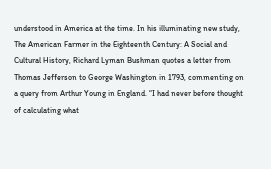understood in America at the time. In his illuminating new study, The American Farmer in the Eighteenth Century: A Social and Cultural History, Richard Lyman Bushman quotes a letter from Thomas Jefferson to George Washington in 1793, commenting on a query from Arthur Young in England. “I had never before thought of calculating what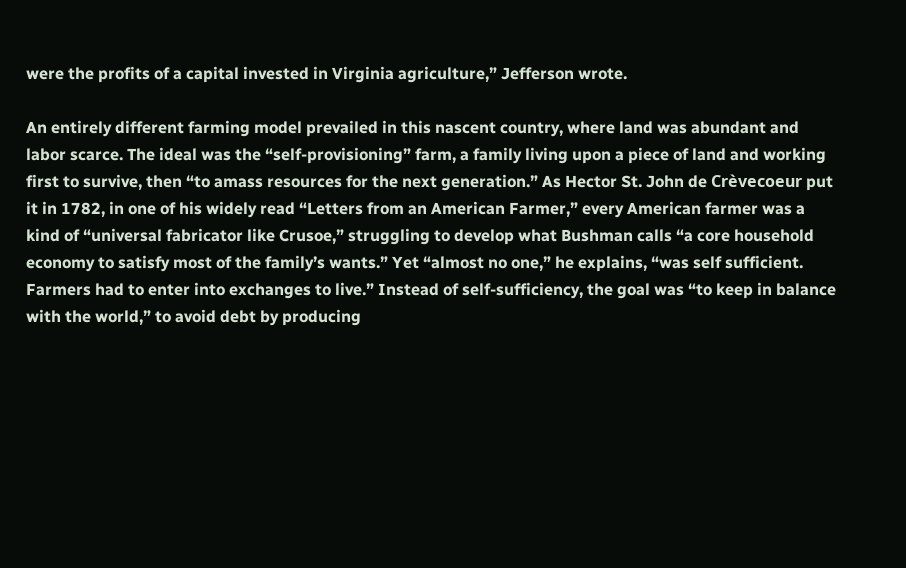were the profits of a capital invested in Virginia agriculture,” Jefferson wrote.

An entirely different farming model prevailed in this nascent country, where land was abundant and labor scarce. The ideal was the “self-provisioning” farm, a family living upon a piece of land and working first to survive, then “to amass resources for the next generation.” As Hector St. John de Crèvecoeur put it in 1782, in one of his widely read “Letters from an American Farmer,” every American farmer was a kind of “universal fabricator like Crusoe,” struggling to develop what Bushman calls “a core household economy to satisfy most of the family’s wants.” Yet “almost no one,” he explains, “was self sufficient. Farmers had to enter into exchanges to live.” Instead of self-sufficiency, the goal was “to keep in balance with the world,” to avoid debt by producing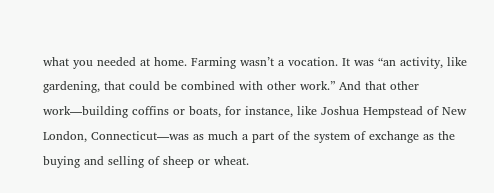what you needed at home. Farming wasn’t a vocation. It was “an activity, like gardening, that could be combined with other work.” And that other work—building coffins or boats, for instance, like Joshua Hempstead of New London, Connecticut—was as much a part of the system of exchange as the buying and selling of sheep or wheat.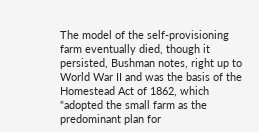The model of the self-provisioning farm eventually died, though it persisted, Bushman notes, right up to World War II and was the basis of the Homestead Act of 1862, which “adopted the small farm as the predominant plan for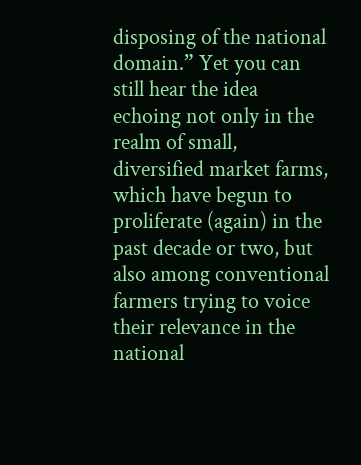disposing of the national domain.” Yet you can still hear the idea echoing not only in the realm of small, diversified market farms, which have begun to proliferate (again) in the past decade or two, but also among conventional farmers trying to voice their relevance in the national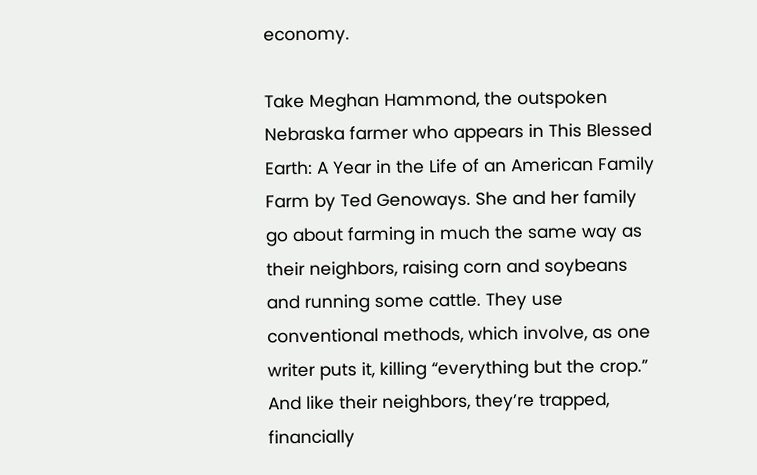economy.

Take Meghan Hammond, the outspoken Nebraska farmer who appears in This Blessed Earth: A Year in the Life of an American Family Farm by Ted Genoways. She and her family go about farming in much the same way as their neighbors, raising corn and soybeans and running some cattle. They use conventional methods, which involve, as one writer puts it, killing “everything but the crop.” And like their neighbors, they’re trapped, financially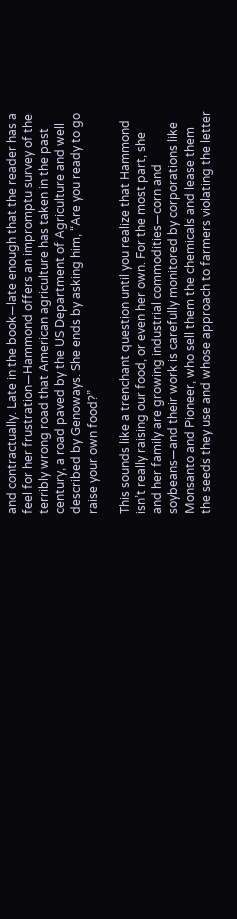and contractually. Late in the book—late enough that the reader has a feel for her frustration—Hammond offers an impromptu survey of the terribly wrong road that American agriculture has taken in the past century, a road paved by the US Department of Agriculture and well described by Genoways. She ends by asking him, “Are you ready to go raise your own food?”

This sounds like a trenchant question until you realize that Hammond isn’t really raising our food, or even her own. For the most part, she and her family are growing industrial commodities—corn and soybeans—and their work is carefully monitored by corporations like Monsanto and Pioneer, who sell them the chemicals and lease them the seeds they use and whose approach to farmers violating the letter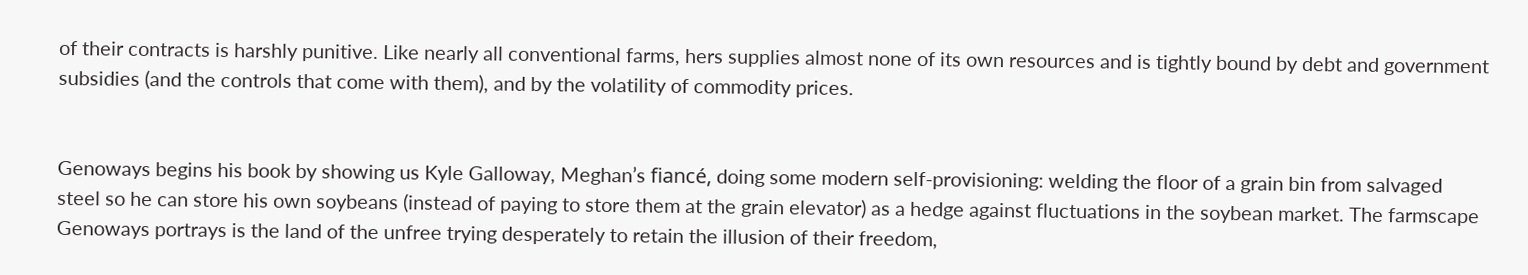of their contracts is harshly punitive. Like nearly all conventional farms, hers supplies almost none of its own resources and is tightly bound by debt and government subsidies (and the controls that come with them), and by the volatility of commodity prices.


Genoways begins his book by showing us Kyle Galloway, Meghan’s fiancé, doing some modern self-provisioning: welding the floor of a grain bin from salvaged steel so he can store his own soybeans (instead of paying to store them at the grain elevator) as a hedge against fluctuations in the soybean market. The farmscape Genoways portrays is the land of the unfree trying desperately to retain the illusion of their freedom,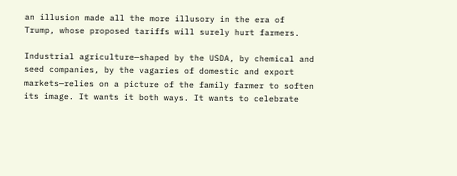an illusion made all the more illusory in the era of Trump, whose proposed tariffs will surely hurt farmers.

Industrial agriculture—shaped by the USDA, by chemical and seed companies, by the vagaries of domestic and export markets—relies on a picture of the family farmer to soften its image. It wants it both ways. It wants to celebrate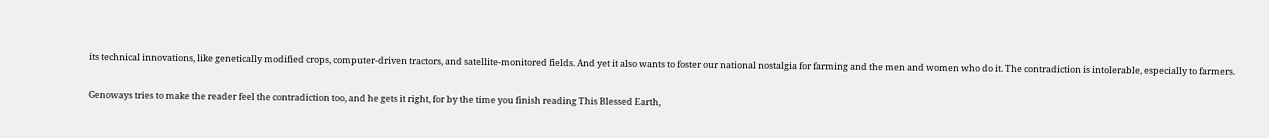its technical innovations, like genetically modified crops, computer-driven tractors, and satellite-monitored fields. And yet it also wants to foster our national nostalgia for farming and the men and women who do it. The contradiction is intolerable, especially to farmers.

Genoways tries to make the reader feel the contradiction too, and he gets it right, for by the time you finish reading This Blessed Earth,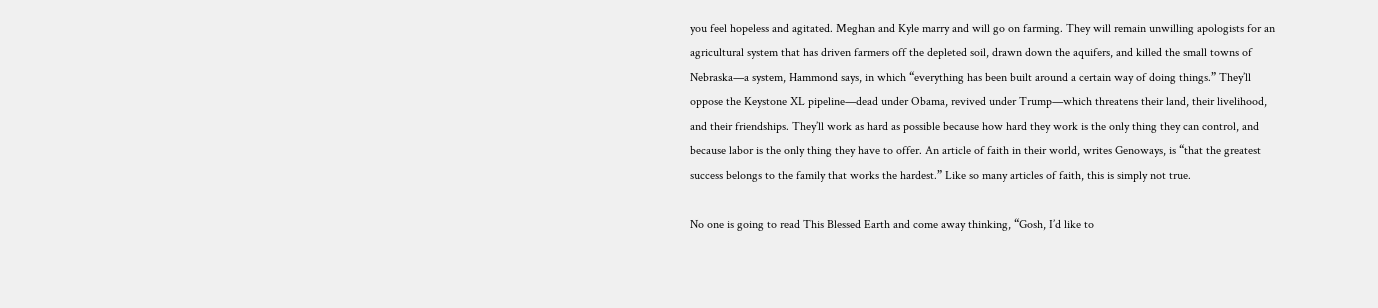you feel hopeless and agitated. Meghan and Kyle marry and will go on farming. They will remain unwilling apologists for an agricultural system that has driven farmers off the depleted soil, drawn down the aquifers, and killed the small towns of Nebraska—a system, Hammond says, in which “everything has been built around a certain way of doing things.” They’ll oppose the Keystone XL pipeline—dead under Obama, revived under Trump—which threatens their land, their livelihood, and their friendships. They’ll work as hard as possible because how hard they work is the only thing they can control, and because labor is the only thing they have to offer. An article of faith in their world, writes Genoways, is “that the greatest success belongs to the family that works the hardest.” Like so many articles of faith, this is simply not true.

No one is going to read This Blessed Earth and come away thinking, “Gosh, I’d like to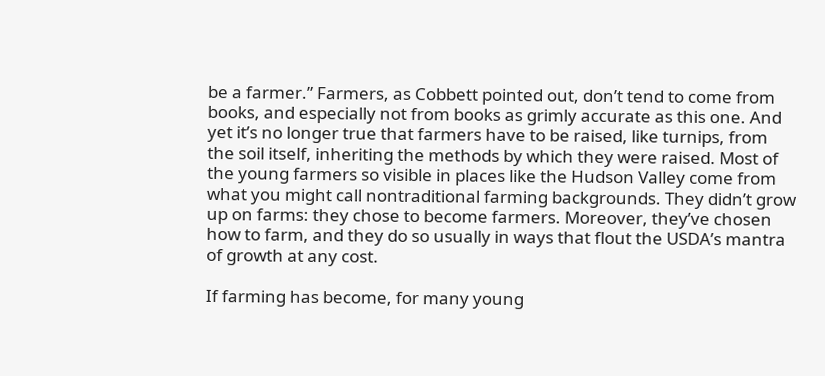be a farmer.” Farmers, as Cobbett pointed out, don’t tend to come from books, and especially not from books as grimly accurate as this one. And yet it’s no longer true that farmers have to be raised, like turnips, from the soil itself, inheriting the methods by which they were raised. Most of the young farmers so visible in places like the Hudson Valley come from what you might call nontraditional farming backgrounds. They didn’t grow up on farms: they chose to become farmers. Moreover, they’ve chosen how to farm, and they do so usually in ways that flout the USDA’s mantra of growth at any cost.

If farming has become, for many young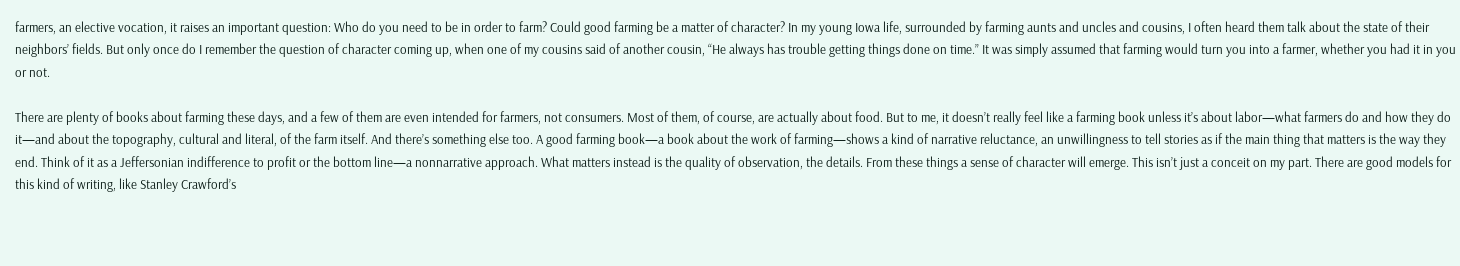farmers, an elective vocation, it raises an important question: Who do you need to be in order to farm? Could good farming be a matter of character? In my young Iowa life, surrounded by farming aunts and uncles and cousins, I often heard them talk about the state of their neighbors’ fields. But only once do I remember the question of character coming up, when one of my cousins said of another cousin, “He always has trouble getting things done on time.” It was simply assumed that farming would turn you into a farmer, whether you had it in you or not.

There are plenty of books about farming these days, and a few of them are even intended for farmers, not consumers. Most of them, of course, are actually about food. But to me, it doesn’t really feel like a farming book unless it’s about labor—what farmers do and how they do it—and about the topography, cultural and literal, of the farm itself. And there’s something else too. A good farming book—a book about the work of farming—shows a kind of narrative reluctance, an unwillingness to tell stories as if the main thing that matters is the way they end. Think of it as a Jeffersonian indifference to profit or the bottom line—a nonnarrative approach. What matters instead is the quality of observation, the details. From these things a sense of character will emerge. This isn’t just a conceit on my part. There are good models for this kind of writing, like Stanley Crawford’s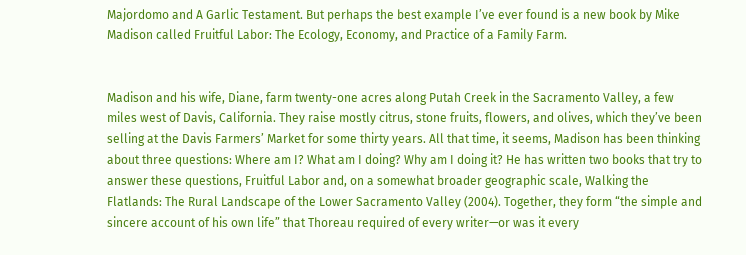Majordomo and A Garlic Testament. But perhaps the best example I’ve ever found is a new book by Mike Madison called Fruitful Labor: The Ecology, Economy, and Practice of a Family Farm.


Madison and his wife, Diane, farm twenty-one acres along Putah Creek in the Sacramento Valley, a few miles west of Davis, California. They raise mostly citrus, stone fruits, flowers, and olives, which they’ve been selling at the Davis Farmers’ Market for some thirty years. All that time, it seems, Madison has been thinking about three questions: Where am I? What am I doing? Why am I doing it? He has written two books that try to answer these questions, Fruitful Labor and, on a somewhat broader geographic scale, Walking the Flatlands: The Rural Landscape of the Lower Sacramento Valley (2004). Together, they form “the simple and sincere account of his own life” that Thoreau required of every writer—or was it every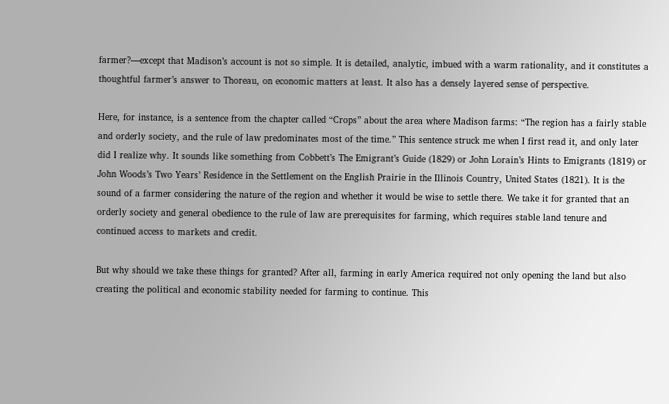farmer?—except that Madison’s account is not so simple. It is detailed, analytic, imbued with a warm rationality, and it constitutes a thoughtful farmer’s answer to Thoreau, on economic matters at least. It also has a densely layered sense of perspective.

Here, for instance, is a sentence from the chapter called “Crops” about the area where Madison farms: “The region has a fairly stable and orderly society, and the rule of law predominates most of the time.” This sentence struck me when I first read it, and only later did I realize why. It sounds like something from Cobbett’s The Emigrant’s Guide (1829) or John Lorain’s Hints to Emigrants (1819) or John Woods’s Two Years’ Residence in the Settlement on the English Prairie in the Illinois Country, United States (1821). It is the sound of a farmer considering the nature of the region and whether it would be wise to settle there. We take it for granted that an orderly society and general obedience to the rule of law are prerequisites for farming, which requires stable land tenure and continued access to markets and credit.

But why should we take these things for granted? After all, farming in early America required not only opening the land but also creating the political and economic stability needed for farming to continue. This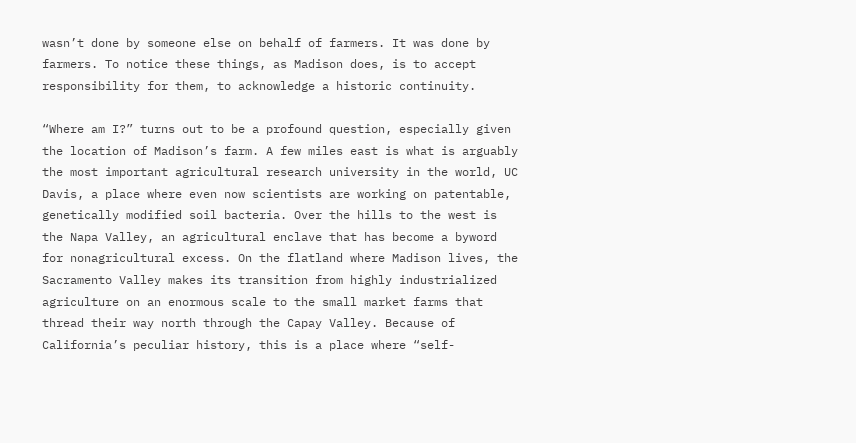wasn’t done by someone else on behalf of farmers. It was done by farmers. To notice these things, as Madison does, is to accept responsibility for them, to acknowledge a historic continuity.

“Where am I?” turns out to be a profound question, especially given the location of Madison’s farm. A few miles east is what is arguably the most important agricultural research university in the world, UC Davis, a place where even now scientists are working on patentable, genetically modified soil bacteria. Over the hills to the west is the Napa Valley, an agricultural enclave that has become a byword for nonagricultural excess. On the flatland where Madison lives, the Sacramento Valley makes its transition from highly industrialized agriculture on an enormous scale to the small market farms that thread their way north through the Capay Valley. Because of California’s peculiar history, this is a place where “self-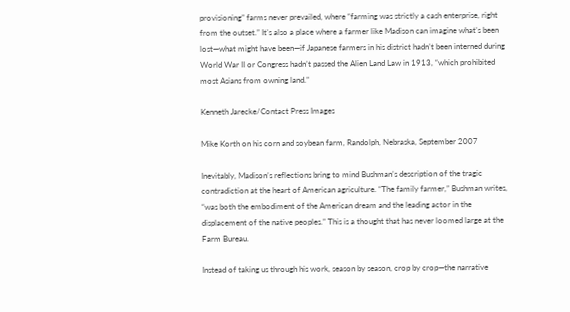provisioning” farms never prevailed, where “farming was strictly a cash enterprise, right from the outset.” It’s also a place where a farmer like Madison can imagine what’s been lost—what might have been—if Japanese farmers in his district hadn’t been interned during World War II or Congress hadn’t passed the Alien Land Law in 1913, “which prohibited most Asians from owning land.”

Kenneth Jarecke/Contact Press Images

Mike Korth on his corn and soybean farm, Randolph, Nebraska, September 2007

Inevitably, Madison’s reflections bring to mind Bushman’s description of the tragic contradiction at the heart of American agriculture. “The family farmer,” Bushman writes, “was both the embodiment of the American dream and the leading actor in the displacement of the native peoples.” This is a thought that has never loomed large at the Farm Bureau.

Instead of taking us through his work, season by season, crop by crop—the narrative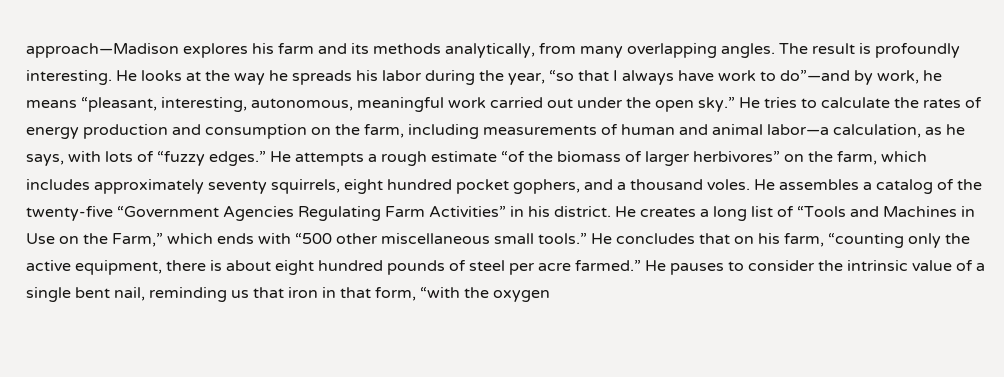approach—Madison explores his farm and its methods analytically, from many overlapping angles. The result is profoundly interesting. He looks at the way he spreads his labor during the year, “so that I always have work to do”—and by work, he means “pleasant, interesting, autonomous, meaningful work carried out under the open sky.” He tries to calculate the rates of energy production and consumption on the farm, including measurements of human and animal labor—a calculation, as he says, with lots of “fuzzy edges.” He attempts a rough estimate “of the biomass of larger herbivores” on the farm, which includes approximately seventy squirrels, eight hundred pocket gophers, and a thousand voles. He assembles a catalog of the twenty-five “Government Agencies Regulating Farm Activities” in his district. He creates a long list of “Tools and Machines in Use on the Farm,” which ends with “500 other miscellaneous small tools.” He concludes that on his farm, “counting only the active equipment, there is about eight hundred pounds of steel per acre farmed.” He pauses to consider the intrinsic value of a single bent nail, reminding us that iron in that form, “with the oxygen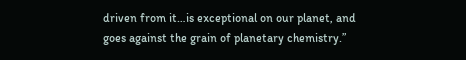driven from it…is exceptional on our planet, and goes against the grain of planetary chemistry.”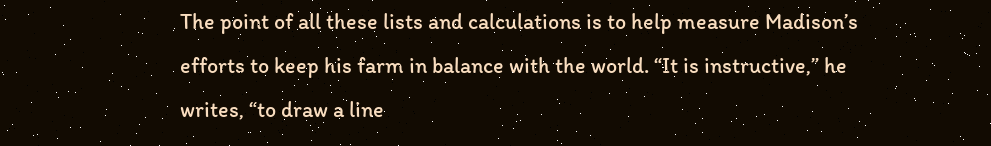The point of all these lists and calculations is to help measure Madison’s efforts to keep his farm in balance with the world. “It is instructive,” he writes, “to draw a line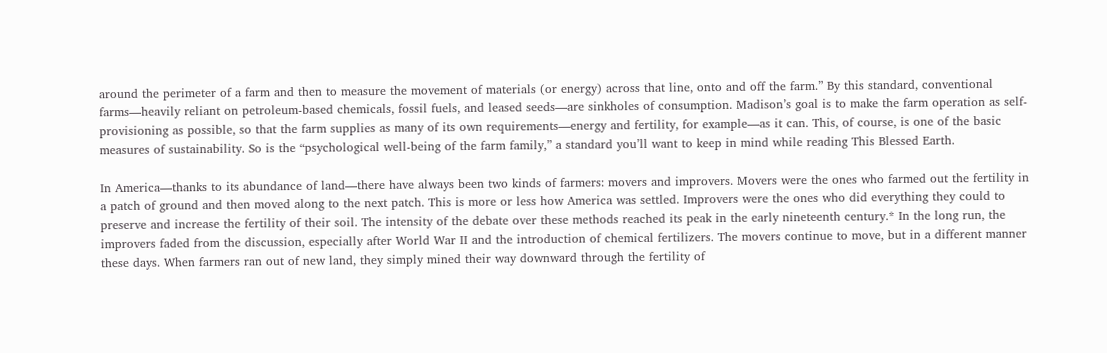around the perimeter of a farm and then to measure the movement of materials (or energy) across that line, onto and off the farm.” By this standard, conventional farms—heavily reliant on petroleum-based chemicals, fossil fuels, and leased seeds—are sinkholes of consumption. Madison’s goal is to make the farm operation as self-provisioning as possible, so that the farm supplies as many of its own requirements—energy and fertility, for example—as it can. This, of course, is one of the basic measures of sustainability. So is the “psychological well-being of the farm family,” a standard you’ll want to keep in mind while reading This Blessed Earth.

In America—thanks to its abundance of land—there have always been two kinds of farmers: movers and improvers. Movers were the ones who farmed out the fertility in a patch of ground and then moved along to the next patch. This is more or less how America was settled. Improvers were the ones who did everything they could to preserve and increase the fertility of their soil. The intensity of the debate over these methods reached its peak in the early nineteenth century.* In the long run, the improvers faded from the discussion, especially after World War II and the introduction of chemical fertilizers. The movers continue to move, but in a different manner these days. When farmers ran out of new land, they simply mined their way downward through the fertility of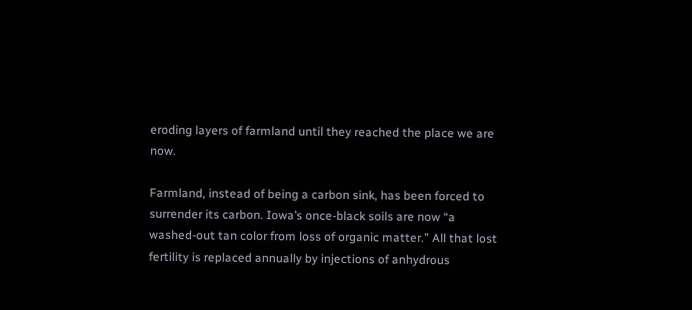eroding layers of farmland until they reached the place we are now.

Farmland, instead of being a carbon sink, has been forced to surrender its carbon. Iowa’s once-black soils are now “a washed-out tan color from loss of organic matter.” All that lost fertility is replaced annually by injections of anhydrous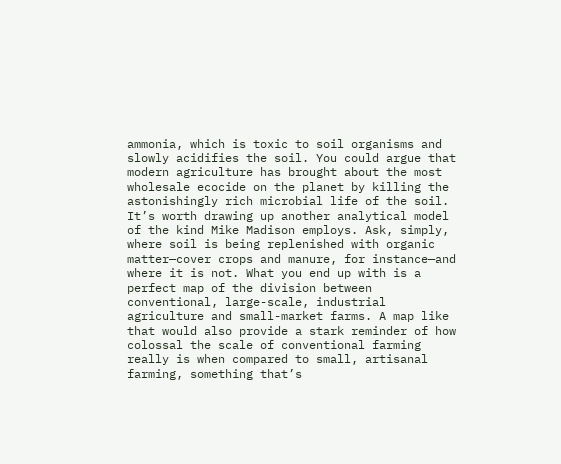ammonia, which is toxic to soil organisms and slowly acidifies the soil. You could argue that modern agriculture has brought about the most wholesale ecocide on the planet by killing the astonishingly rich microbial life of the soil. It’s worth drawing up another analytical model of the kind Mike Madison employs. Ask, simply, where soil is being replenished with organic matter—cover crops and manure, for instance—and where it is not. What you end up with is a perfect map of the division between conventional, large-scale, industrial agriculture and small-market farms. A map like that would also provide a stark reminder of how colossal the scale of conventional farming really is when compared to small, artisanal farming, something that’s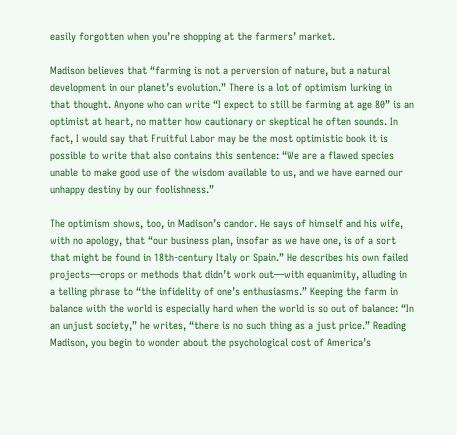easily forgotten when you’re shopping at the farmers’ market.

Madison believes that “farming is not a perversion of nature, but a natural development in our planet’s evolution.” There is a lot of optimism lurking in that thought. Anyone who can write “I expect to still be farming at age 80” is an optimist at heart, no matter how cautionary or skeptical he often sounds. In fact, I would say that Fruitful Labor may be the most optimistic book it is possible to write that also contains this sentence: “We are a flawed species unable to make good use of the wisdom available to us, and we have earned our unhappy destiny by our foolishness.”

The optimism shows, too, in Madison’s candor. He says of himself and his wife, with no apology, that “our business plan, insofar as we have one, is of a sort that might be found in 18th-century Italy or Spain.” He describes his own failed projects—crops or methods that didn’t work out—with equanimity, alluding in a telling phrase to “the infidelity of one’s enthusiasms.” Keeping the farm in balance with the world is especially hard when the world is so out of balance: “In an unjust society,” he writes, “there is no such thing as a just price.” Reading Madison, you begin to wonder about the psychological cost of America’s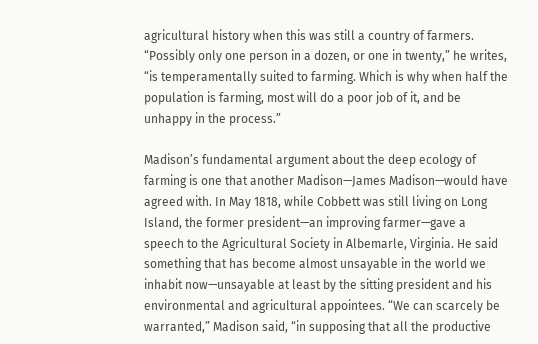agricultural history when this was still a country of farmers. “Possibly only one person in a dozen, or one in twenty,” he writes, “is temperamentally suited to farming. Which is why when half the population is farming, most will do a poor job of it, and be unhappy in the process.”

Madison’s fundamental argument about the deep ecology of farming is one that another Madison—James Madison—would have agreed with. In May 1818, while Cobbett was still living on Long Island, the former president—an improving farmer—gave a speech to the Agricultural Society in Albemarle, Virginia. He said something that has become almost unsayable in the world we inhabit now—unsayable at least by the sitting president and his environmental and agricultural appointees. “We can scarcely be warranted,” Madison said, “in supposing that all the productive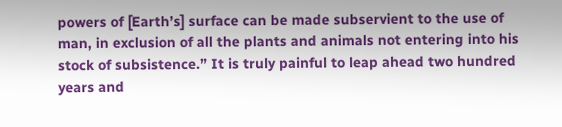powers of [Earth’s] surface can be made subservient to the use of man, in exclusion of all the plants and animals not entering into his stock of subsistence.” It is truly painful to leap ahead two hundred years and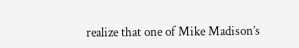realize that one of Mike Madison’s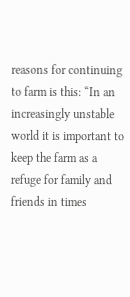reasons for continuing to farm is this: “In an increasingly unstable world it is important to keep the farm as a refuge for family and friends in times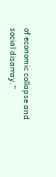of economic collapse and social disarray.”